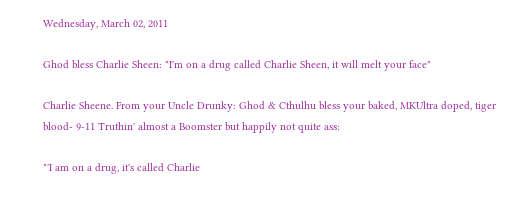Wednesday, March 02, 2011

Ghod bless Charlie Sheen: "I'm on a drug called Charlie Sheen, it will melt your face"

Charlie Sheene. From your Uncle Drunky: Ghod & Cthulhu bless your baked, MKUltra doped, tiger blood- 9-11 Truthin' almost a Boomster but happily not quite ass:

"'I am on a drug, it's called Charlie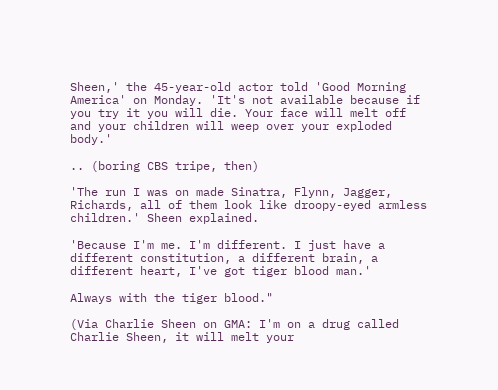Sheen,' the 45-year-old actor told 'Good Morning America' on Monday. 'It's not available because if you try it you will die. Your face will melt off and your children will weep over your exploded body.'

.. (boring CBS tripe, then)

'The run I was on made Sinatra, Flynn, Jagger, Richards, all of them look like droopy-eyed armless children.' Sheen explained.

'Because I'm me. I'm different. I just have a different constitution, a different brain, a different heart, I've got tiger blood man.'

Always with the tiger blood."

(Via Charlie Sheen on GMA: I'm on a drug called Charlie Sheen, it will melt your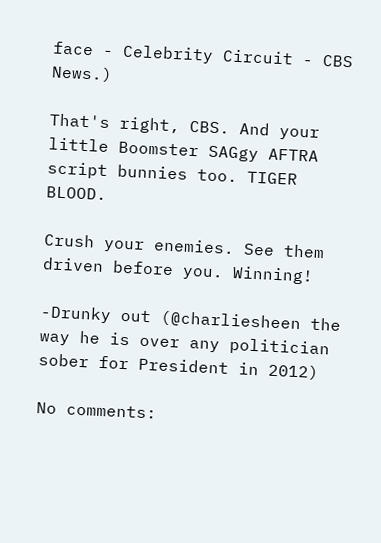face - Celebrity Circuit - CBS News.)

That's right, CBS. And your little Boomster SAGgy AFTRA script bunnies too. TIGER BLOOD.

Crush your enemies. See them driven before you. Winning!

-Drunky out (@charliesheen the way he is over any politician sober for President in 2012)

No comments: